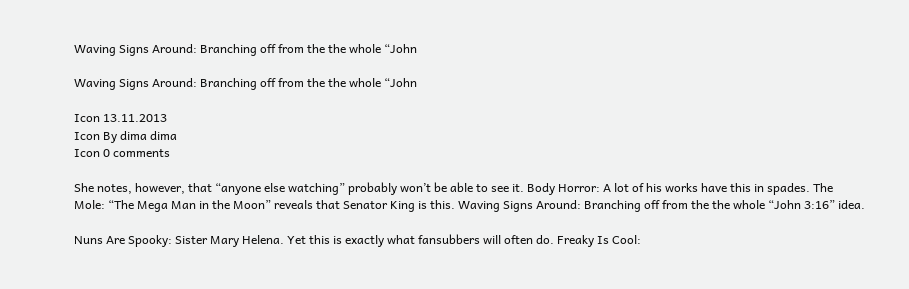Waving Signs Around: Branching off from the the whole “John

Waving Signs Around: Branching off from the the whole “John

Icon 13.11.2013
Icon By dima dima
Icon 0 comments

She notes, however, that “anyone else watching” probably won’t be able to see it. Body Horror: A lot of his works have this in spades. The Mole: “The Mega Man in the Moon” reveals that Senator King is this. Waving Signs Around: Branching off from the the whole “John 3:16” idea.

Nuns Are Spooky: Sister Mary Helena. Yet this is exactly what fansubbers will often do. Freaky Is Cool: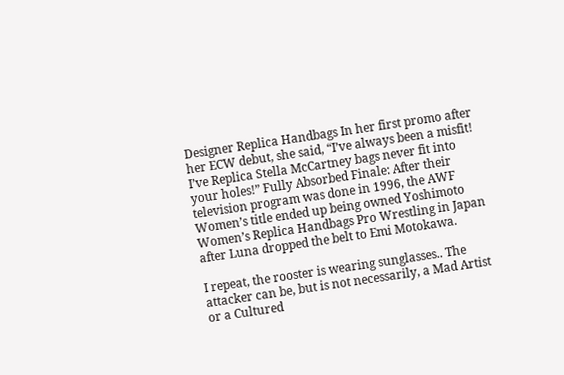Designer Replica Handbags In her first promo after her ECW debut, she said, “I’ve always been a misfit! I’ve Replica Stella McCartney bags never fit into your holes!” Fully Absorbed Finale: After their television program was done in 1996, the AWF Women’s title ended up being owned Yoshimoto Women’s Replica Handbags Pro Wrestling in Japan after Luna dropped the belt to Emi Motokawa.

I repeat, the rooster is wearing sunglasses.. The attacker can be, but is not necessarily, a Mad Artist or a Cultured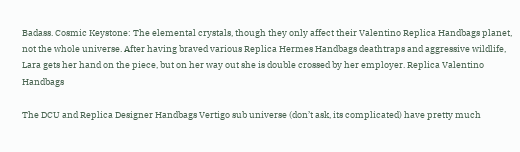Badass. Cosmic Keystone: The elemental crystals, though they only affect their Valentino Replica Handbags planet, not the whole universe. After having braved various Replica Hermes Handbags deathtraps and aggressive wildlife, Lara gets her hand on the piece, but on her way out she is double crossed by her employer. Replica Valentino Handbags

The DCU and Replica Designer Handbags Vertigo sub universe (don’t ask, its complicated) have pretty much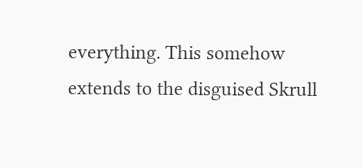everything. This somehow extends to the disguised Skrull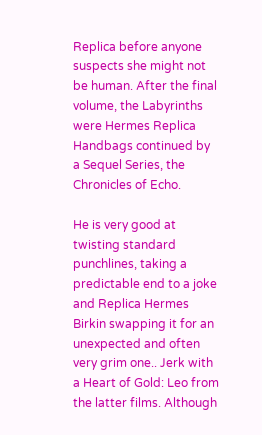Replica before anyone suspects she might not be human. After the final volume, the Labyrinths were Hermes Replica Handbags continued by a Sequel Series, the Chronicles of Echo.

He is very good at twisting standard punchlines, taking a predictable end to a joke and Replica Hermes Birkin swapping it for an unexpected and often very grim one.. Jerk with a Heart of Gold: Leo from the latter films. Although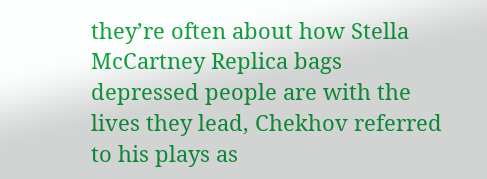they’re often about how Stella McCartney Replica bags depressed people are with the lives they lead, Chekhov referred to his plays as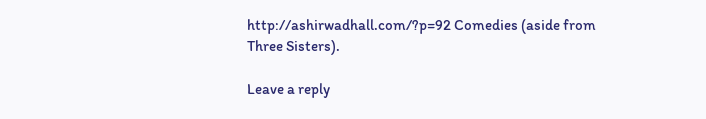http://ashirwadhall.com/?p=92 Comedies (aside from Three Sisters).

Leave a reply